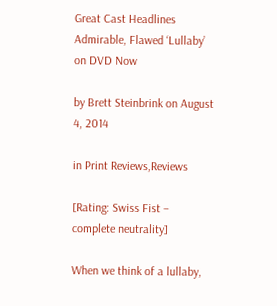Great Cast Headlines Admirable, Flawed ‘Lullaby’ on DVD Now

by Brett Steinbrink on August 4, 2014

in Print Reviews,Reviews

[Rating: Swiss Fist – complete neutrality]

When we think of a lullaby,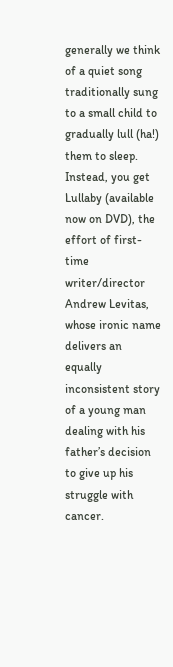generally we think of a quiet song traditionally sung to a small child to gradually lull (ha!) them to sleep. Instead, you get Lullaby (available now on DVD), the effort of first-time writer/director Andrew Levitas, whose ironic name delivers an equally inconsistent story of a young man dealing with his father’s decision to give up his struggle with cancer.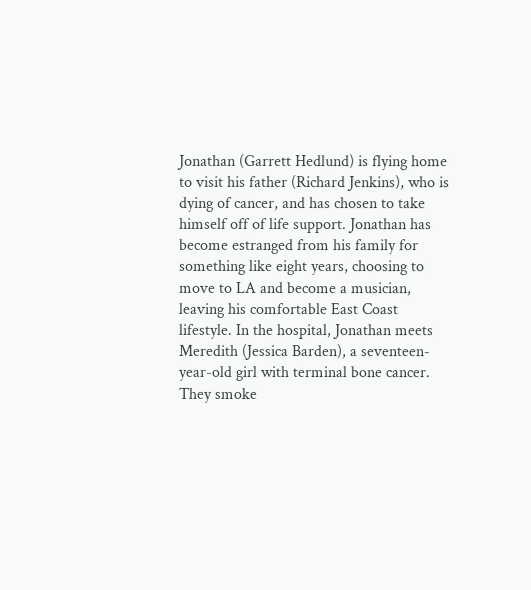Jonathan (Garrett Hedlund) is flying home to visit his father (Richard Jenkins), who is dying of cancer, and has chosen to take himself off of life support. Jonathan has become estranged from his family for something like eight years, choosing to move to LA and become a musician, leaving his comfortable East Coast lifestyle. In the hospital, Jonathan meets Meredith (Jessica Barden), a seventeen-year-old girl with terminal bone cancer. They smoke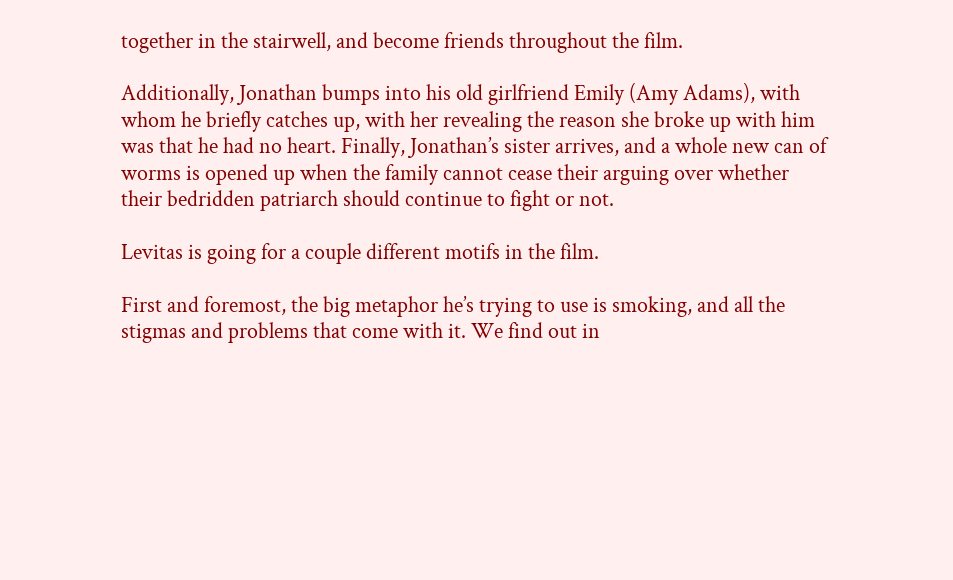together in the stairwell, and become friends throughout the film.

Additionally, Jonathan bumps into his old girlfriend Emily (Amy Adams), with whom he briefly catches up, with her revealing the reason she broke up with him was that he had no heart. Finally, Jonathan’s sister arrives, and a whole new can of worms is opened up when the family cannot cease their arguing over whether their bedridden patriarch should continue to fight or not.

Levitas is going for a couple different motifs in the film.

First and foremost, the big metaphor he’s trying to use is smoking, and all the stigmas and problems that come with it. We find out in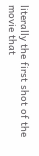literally the first shot of the movie that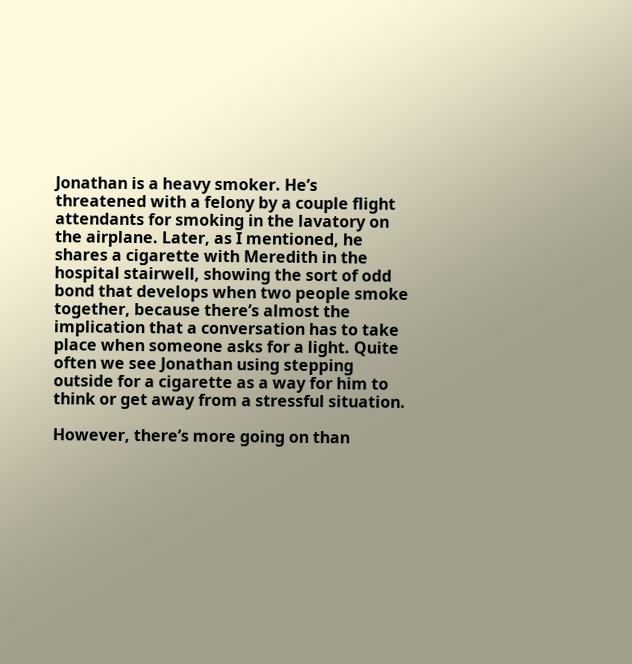Jonathan is a heavy smoker. He’s threatened with a felony by a couple flight attendants for smoking in the lavatory on the airplane. Later, as I mentioned, he shares a cigarette with Meredith in the hospital stairwell, showing the sort of odd bond that develops when two people smoke together, because there’s almost the implication that a conversation has to take place when someone asks for a light. Quite often we see Jonathan using stepping outside for a cigarette as a way for him to think or get away from a stressful situation.

However, there’s more going on than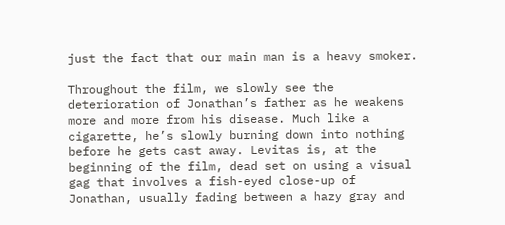just the fact that our main man is a heavy smoker.

Throughout the film, we slowly see the deterioration of Jonathan’s father as he weakens more and more from his disease. Much like a cigarette, he’s slowly burning down into nothing before he gets cast away. Levitas is, at the beginning of the film, dead set on using a visual gag that involves a fish-eyed close-up of Jonathan, usually fading between a hazy gray and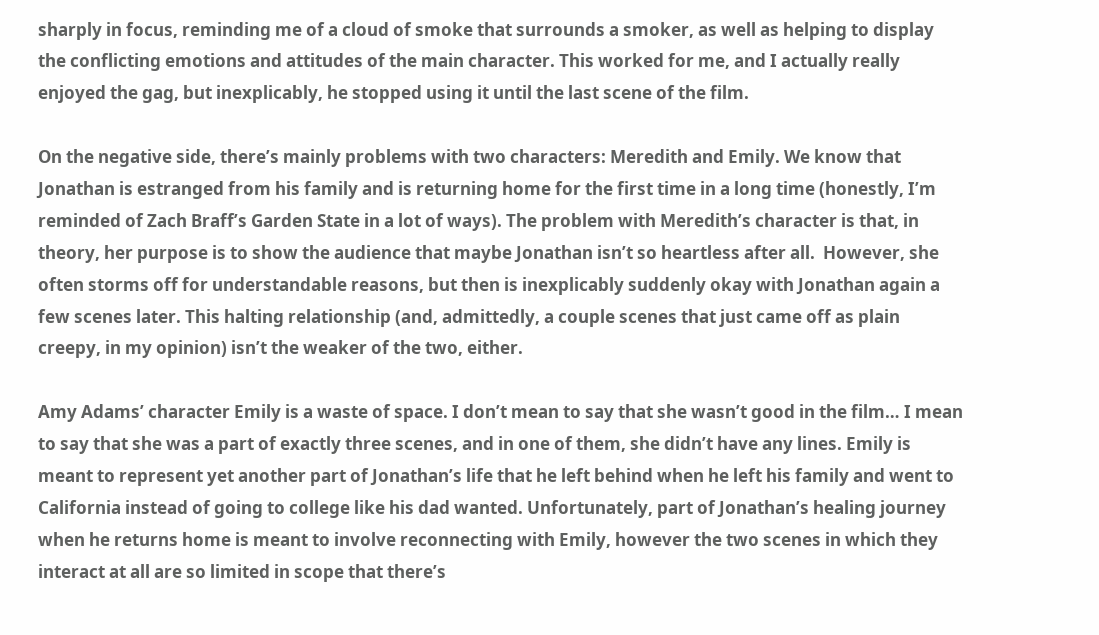sharply in focus, reminding me of a cloud of smoke that surrounds a smoker, as well as helping to display the conflicting emotions and attitudes of the main character. This worked for me, and I actually really enjoyed the gag, but inexplicably, he stopped using it until the last scene of the film.

On the negative side, there’s mainly problems with two characters: Meredith and Emily. We know that Jonathan is estranged from his family and is returning home for the first time in a long time (honestly, I’m reminded of Zach Braff’s Garden State in a lot of ways). The problem with Meredith’s character is that, in theory, her purpose is to show the audience that maybe Jonathan isn’t so heartless after all.  However, she often storms off for understandable reasons, but then is inexplicably suddenly okay with Jonathan again a few scenes later. This halting relationship (and, admittedly, a couple scenes that just came off as plain creepy, in my opinion) isn’t the weaker of the two, either.

Amy Adams’ character Emily is a waste of space. I don’t mean to say that she wasn’t good in the film… I mean to say that she was a part of exactly three scenes, and in one of them, she didn’t have any lines. Emily is meant to represent yet another part of Jonathan’s life that he left behind when he left his family and went to California instead of going to college like his dad wanted. Unfortunately, part of Jonathan’s healing journey when he returns home is meant to involve reconnecting with Emily, however the two scenes in which they interact at all are so limited in scope that there’s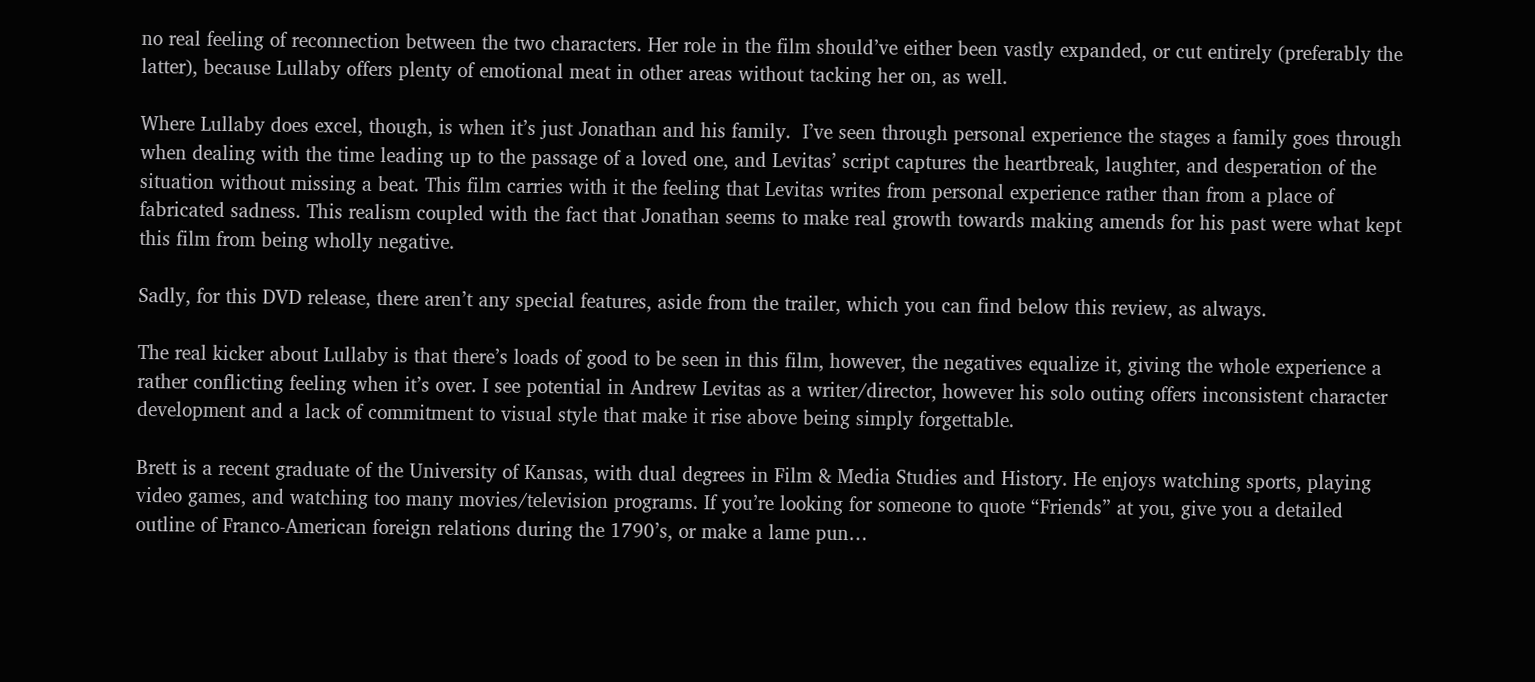no real feeling of reconnection between the two characters. Her role in the film should’ve either been vastly expanded, or cut entirely (preferably the latter), because Lullaby offers plenty of emotional meat in other areas without tacking her on, as well.

Where Lullaby does excel, though, is when it’s just Jonathan and his family.  I’ve seen through personal experience the stages a family goes through when dealing with the time leading up to the passage of a loved one, and Levitas’ script captures the heartbreak, laughter, and desperation of the situation without missing a beat. This film carries with it the feeling that Levitas writes from personal experience rather than from a place of fabricated sadness. This realism coupled with the fact that Jonathan seems to make real growth towards making amends for his past were what kept this film from being wholly negative.

Sadly, for this DVD release, there aren’t any special features, aside from the trailer, which you can find below this review, as always.

The real kicker about Lullaby is that there’s loads of good to be seen in this film, however, the negatives equalize it, giving the whole experience a rather conflicting feeling when it’s over. I see potential in Andrew Levitas as a writer/director, however his solo outing offers inconsistent character development and a lack of commitment to visual style that make it rise above being simply forgettable.

Brett is a recent graduate of the University of Kansas, with dual degrees in Film & Media Studies and History. He enjoys watching sports, playing video games, and watching too many movies/television programs. If you’re looking for someone to quote “Friends” at you, give you a detailed outline of Franco-American foreign relations during the 1790’s, or make a lame pun…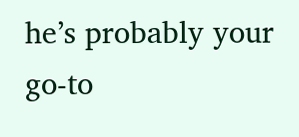he’s probably your go-to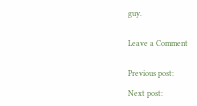guy.


Leave a Comment


Previous post:

Next post: